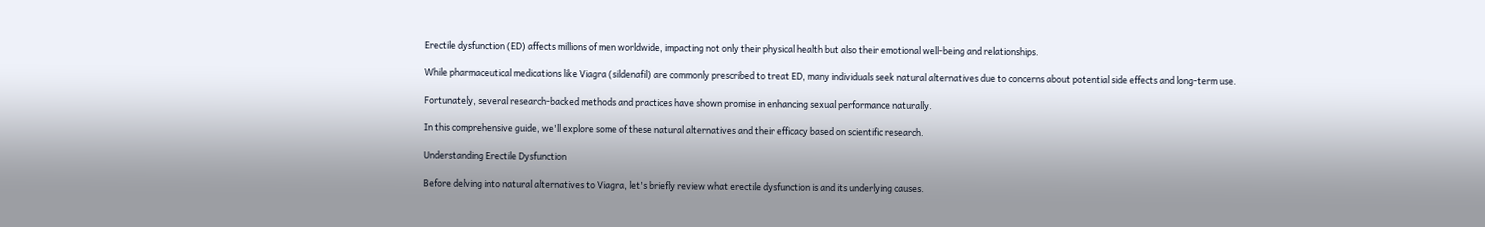Erectile dysfunction (ED) affects millions of men worldwide, impacting not only their physical health but also their emotional well-being and relationships.

While pharmaceutical medications like Viagra (sildenafil) are commonly prescribed to treat ED, many individuals seek natural alternatives due to concerns about potential side effects and long-term use.

Fortunately, several research-backed methods and practices have shown promise in enhancing sexual performance naturally.

In this comprehensive guide, we'll explore some of these natural alternatives and their efficacy based on scientific research.

Understanding Erectile Dysfunction

Before delving into natural alternatives to Viagra, let's briefly review what erectile dysfunction is and its underlying causes.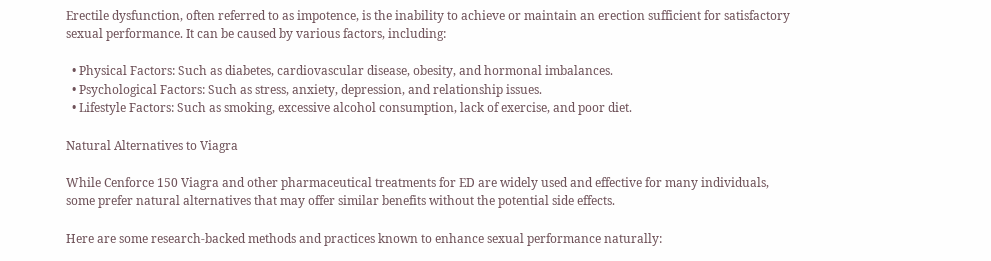Erectile dysfunction, often referred to as impotence, is the inability to achieve or maintain an erection sufficient for satisfactory sexual performance. It can be caused by various factors, including:

  • Physical Factors: Such as diabetes, cardiovascular disease, obesity, and hormonal imbalances.
  • Psychological Factors: Such as stress, anxiety, depression, and relationship issues.
  • Lifestyle Factors: Such as smoking, excessive alcohol consumption, lack of exercise, and poor diet.

Natural Alternatives to Viagra

While Cenforce 150 Viagra and other pharmaceutical treatments for ED are widely used and effective for many individuals, some prefer natural alternatives that may offer similar benefits without the potential side effects.

Here are some research-backed methods and practices known to enhance sexual performance naturally: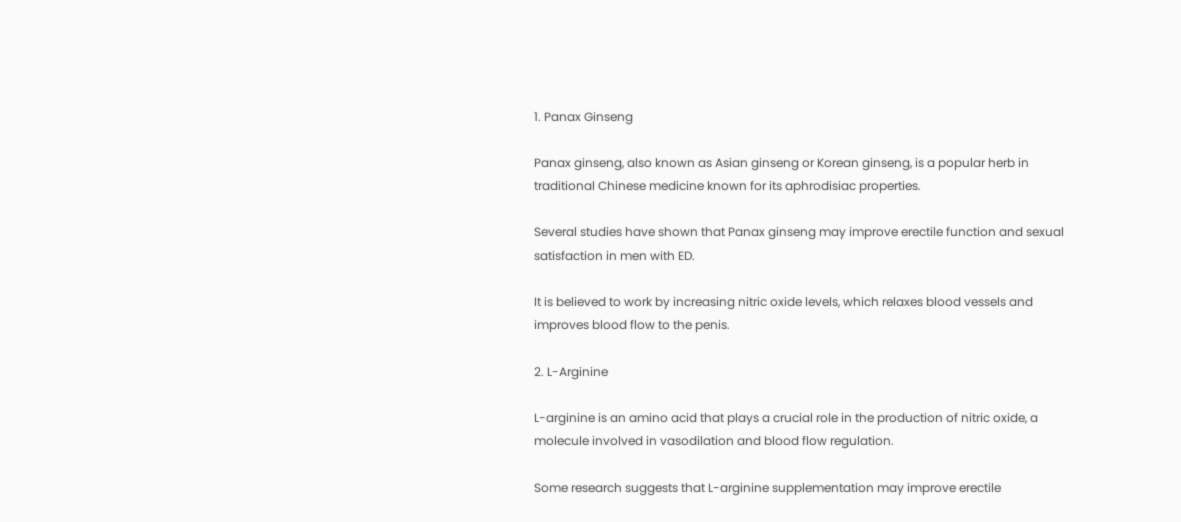1. Panax Ginseng

Panax ginseng, also known as Asian ginseng or Korean ginseng, is a popular herb in traditional Chinese medicine known for its aphrodisiac properties.

Several studies have shown that Panax ginseng may improve erectile function and sexual satisfaction in men with ED.

It is believed to work by increasing nitric oxide levels, which relaxes blood vessels and improves blood flow to the penis.

2. L-Arginine

L-arginine is an amino acid that plays a crucial role in the production of nitric oxide, a molecule involved in vasodilation and blood flow regulation.

Some research suggests that L-arginine supplementation may improve erectile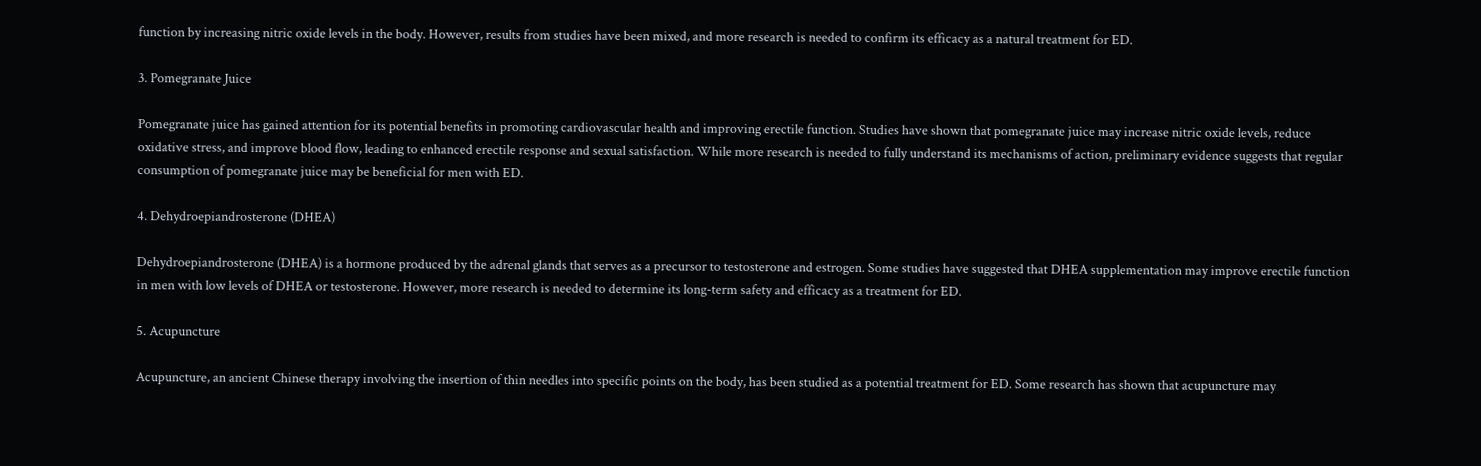function by increasing nitric oxide levels in the body. However, results from studies have been mixed, and more research is needed to confirm its efficacy as a natural treatment for ED.

3. Pomegranate Juice

Pomegranate juice has gained attention for its potential benefits in promoting cardiovascular health and improving erectile function. Studies have shown that pomegranate juice may increase nitric oxide levels, reduce oxidative stress, and improve blood flow, leading to enhanced erectile response and sexual satisfaction. While more research is needed to fully understand its mechanisms of action, preliminary evidence suggests that regular consumption of pomegranate juice may be beneficial for men with ED.

4. Dehydroepiandrosterone (DHEA)

Dehydroepiandrosterone (DHEA) is a hormone produced by the adrenal glands that serves as a precursor to testosterone and estrogen. Some studies have suggested that DHEA supplementation may improve erectile function in men with low levels of DHEA or testosterone. However, more research is needed to determine its long-term safety and efficacy as a treatment for ED.

5. Acupuncture

Acupuncture, an ancient Chinese therapy involving the insertion of thin needles into specific points on the body, has been studied as a potential treatment for ED. Some research has shown that acupuncture may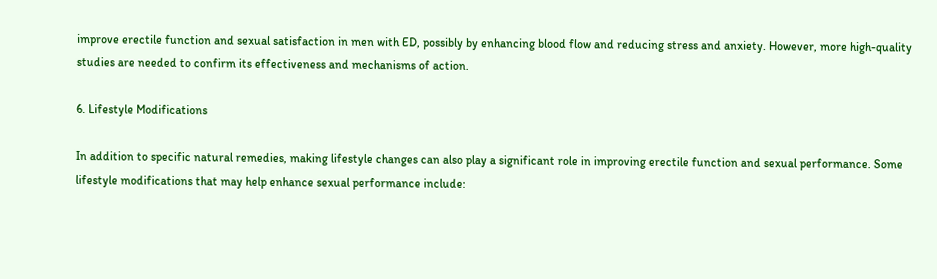improve erectile function and sexual satisfaction in men with ED, possibly by enhancing blood flow and reducing stress and anxiety. However, more high-quality studies are needed to confirm its effectiveness and mechanisms of action.

6. Lifestyle Modifications

In addition to specific natural remedies, making lifestyle changes can also play a significant role in improving erectile function and sexual performance. Some lifestyle modifications that may help enhance sexual performance include: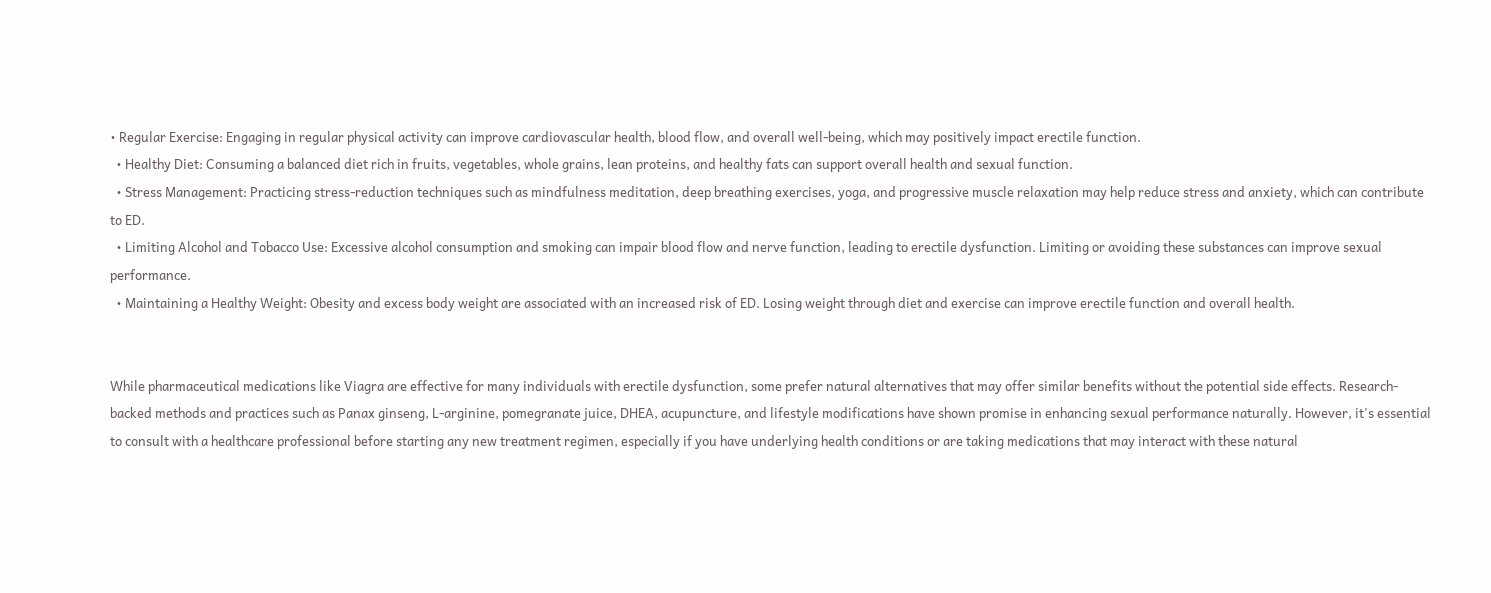• Regular Exercise: Engaging in regular physical activity can improve cardiovascular health, blood flow, and overall well-being, which may positively impact erectile function.
  • Healthy Diet: Consuming a balanced diet rich in fruits, vegetables, whole grains, lean proteins, and healthy fats can support overall health and sexual function.
  • Stress Management: Practicing stress-reduction techniques such as mindfulness meditation, deep breathing exercises, yoga, and progressive muscle relaxation may help reduce stress and anxiety, which can contribute to ED.
  • Limiting Alcohol and Tobacco Use: Excessive alcohol consumption and smoking can impair blood flow and nerve function, leading to erectile dysfunction. Limiting or avoiding these substances can improve sexual performance.
  • Maintaining a Healthy Weight: Obesity and excess body weight are associated with an increased risk of ED. Losing weight through diet and exercise can improve erectile function and overall health.


While pharmaceutical medications like Viagra are effective for many individuals with erectile dysfunction, some prefer natural alternatives that may offer similar benefits without the potential side effects. Research-backed methods and practices such as Panax ginseng, L-arginine, pomegranate juice, DHEA, acupuncture, and lifestyle modifications have shown promise in enhancing sexual performance naturally. However, it's essential to consult with a healthcare professional before starting any new treatment regimen, especially if you have underlying health conditions or are taking medications that may interact with these natural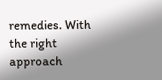remedies. With the right approach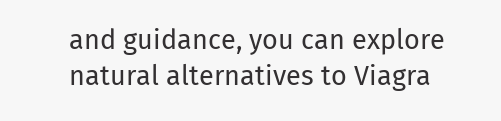and guidance, you can explore natural alternatives to Viagra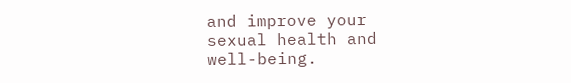and improve your sexual health and well-being.